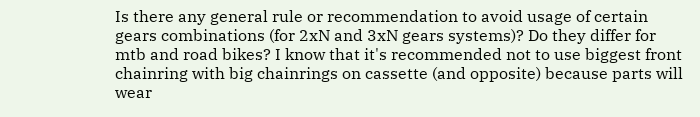Is there any general rule or recommendation to avoid usage of certain gears combinations (for 2xN and 3xN gears systems)? Do they differ for mtb and road bikes? I know that it's recommended not to use biggest front chainring with big chainrings on cassette (and opposite) because parts will wear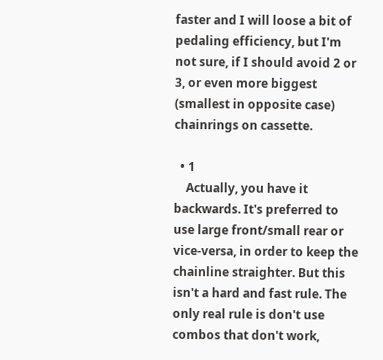faster and I will loose a bit of pedaling efficiency, but I'm not sure, if I should avoid 2 or 3, or even more biggest (smallest in opposite case) chainrings on cassette.

  • 1
    Actually, you have it backwards. It's preferred to use large front/small rear or vice-versa, in order to keep the chainline straighter. But this isn't a hard and fast rule. The only real rule is don't use combos that don't work,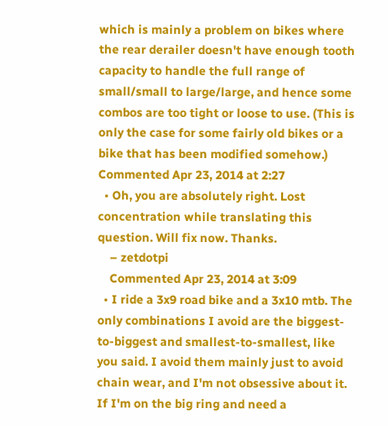which is mainly a problem on bikes where the rear derailer doesn't have enough tooth capacity to handle the full range of small/small to large/large, and hence some combos are too tight or loose to use. (This is only the case for some fairly old bikes or a bike that has been modified somehow.) Commented Apr 23, 2014 at 2:27
  • Oh, you are absolutely right. Lost concentration while translating this question. Will fix now. Thanks.
    – zetdotpi
    Commented Apr 23, 2014 at 3:09
  • I ride a 3x9 road bike and a 3x10 mtb. The only combinations I avoid are the biggest-to-biggest and smallest-to-smallest, like you said. I avoid them mainly just to avoid chain wear, and I'm not obsessive about it. If I'm on the big ring and need a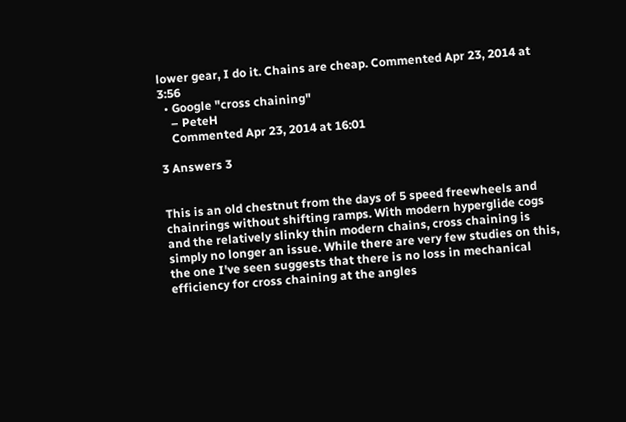lower gear, I do it. Chains are cheap. Commented Apr 23, 2014 at 3:56
  • Google "cross chaining"
    – PeteH
    Commented Apr 23, 2014 at 16:01

3 Answers 3


This is an old chestnut from the days of 5 speed freewheels and chainrings without shifting ramps. With modern hyperglide cogs and the relatively slinky thin modern chains, cross chaining is simply no longer an issue. While there are very few studies on this, the one I've seen suggests that there is no loss in mechanical efficiency for cross chaining at the angles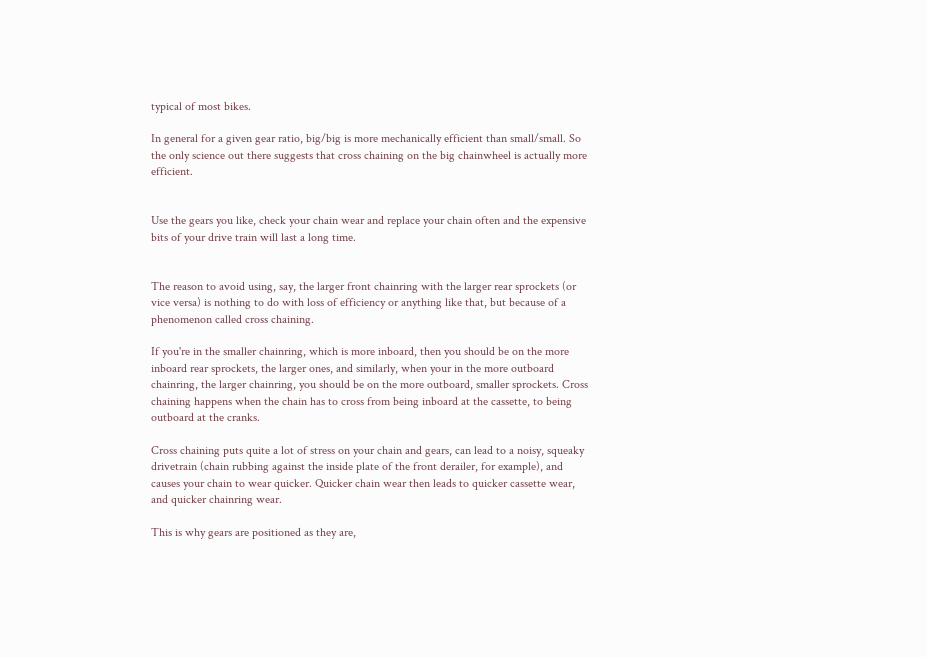typical of most bikes.

In general for a given gear ratio, big/big is more mechanically efficient than small/small. So the only science out there suggests that cross chaining on the big chainwheel is actually more efficient.


Use the gears you like, check your chain wear and replace your chain often and the expensive bits of your drive train will last a long time.


The reason to avoid using, say, the larger front chainring with the larger rear sprockets (or vice versa) is nothing to do with loss of efficiency or anything like that, but because of a phenomenon called cross chaining.

If you're in the smaller chainring, which is more inboard, then you should be on the more inboard rear sprockets, the larger ones, and similarly, when your in the more outboard chainring, the larger chainring, you should be on the more outboard, smaller sprockets. Cross chaining happens when the chain has to cross from being inboard at the cassette, to being outboard at the cranks.

Cross chaining puts quite a lot of stress on your chain and gears, can lead to a noisy, squeaky drivetrain (chain rubbing against the inside plate of the front derailer, for example), and causes your chain to wear quicker. Quicker chain wear then leads to quicker cassette wear, and quicker chainring wear.

This is why gears are positioned as they are,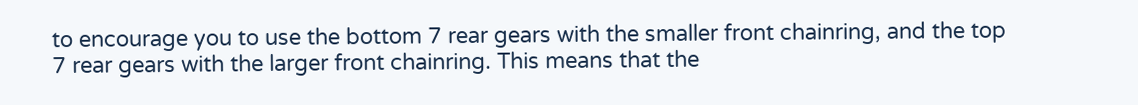to encourage you to use the bottom 7 rear gears with the smaller front chainring, and the top 7 rear gears with the larger front chainring. This means that the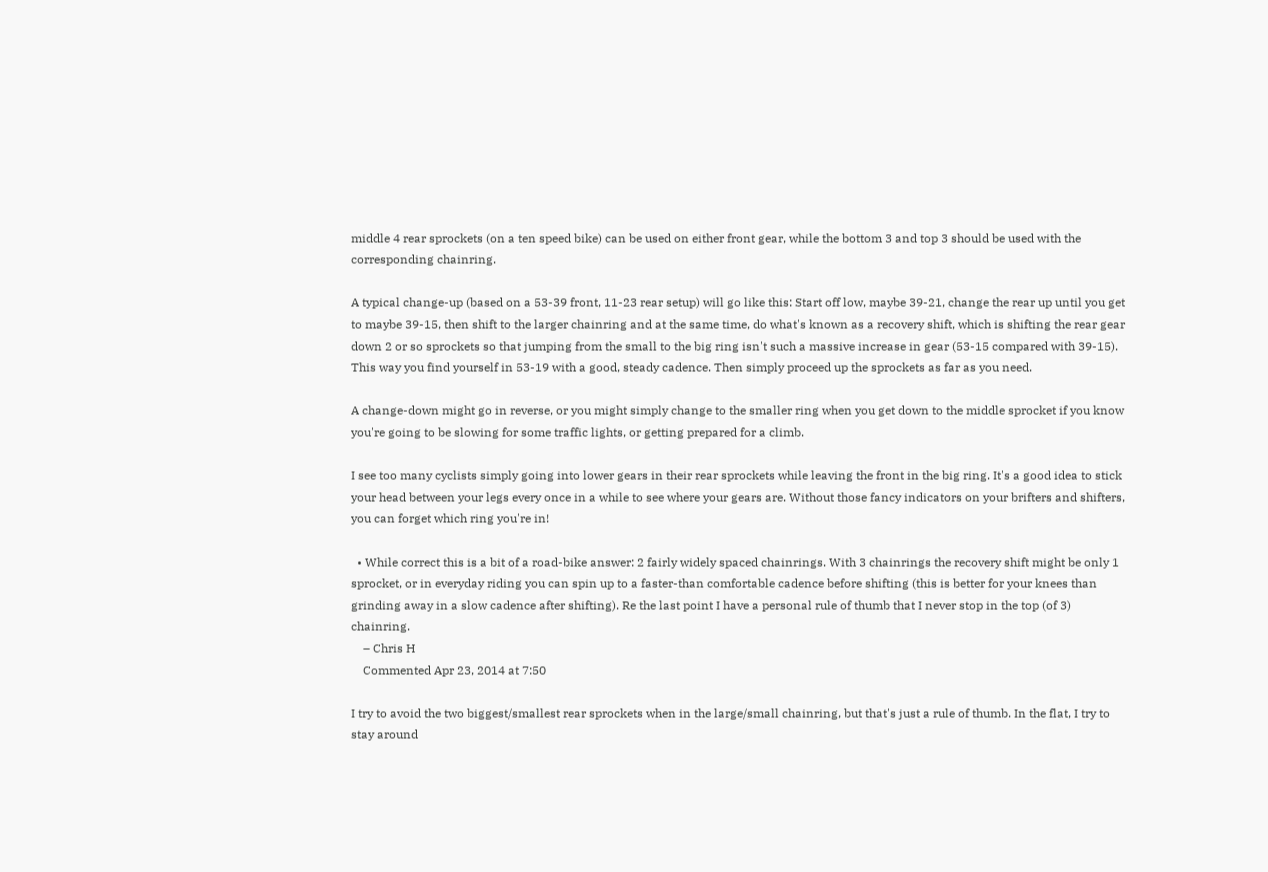middle 4 rear sprockets (on a ten speed bike) can be used on either front gear, while the bottom 3 and top 3 should be used with the corresponding chainring.

A typical change-up (based on a 53-39 front, 11-23 rear setup) will go like this: Start off low, maybe 39-21, change the rear up until you get to maybe 39-15, then shift to the larger chainring and at the same time, do what's known as a recovery shift, which is shifting the rear gear down 2 or so sprockets so that jumping from the small to the big ring isn't such a massive increase in gear (53-15 compared with 39-15). This way you find yourself in 53-19 with a good, steady cadence. Then simply proceed up the sprockets as far as you need.

A change-down might go in reverse, or you might simply change to the smaller ring when you get down to the middle sprocket if you know you're going to be slowing for some traffic lights, or getting prepared for a climb.

I see too many cyclists simply going into lower gears in their rear sprockets while leaving the front in the big ring. It's a good idea to stick your head between your legs every once in a while to see where your gears are. Without those fancy indicators on your brifters and shifters, you can forget which ring you're in!

  • While correct this is a bit of a road-bike answer: 2 fairly widely spaced chainrings. With 3 chainrings the recovery shift might be only 1 sprocket, or in everyday riding you can spin up to a faster-than comfortable cadence before shifting (this is better for your knees than grinding away in a slow cadence after shifting). Re the last point I have a personal rule of thumb that I never stop in the top (of 3) chainring.
    – Chris H
    Commented Apr 23, 2014 at 7:50

I try to avoid the two biggest/smallest rear sprockets when in the large/small chainring, but that's just a rule of thumb. In the flat, I try to stay around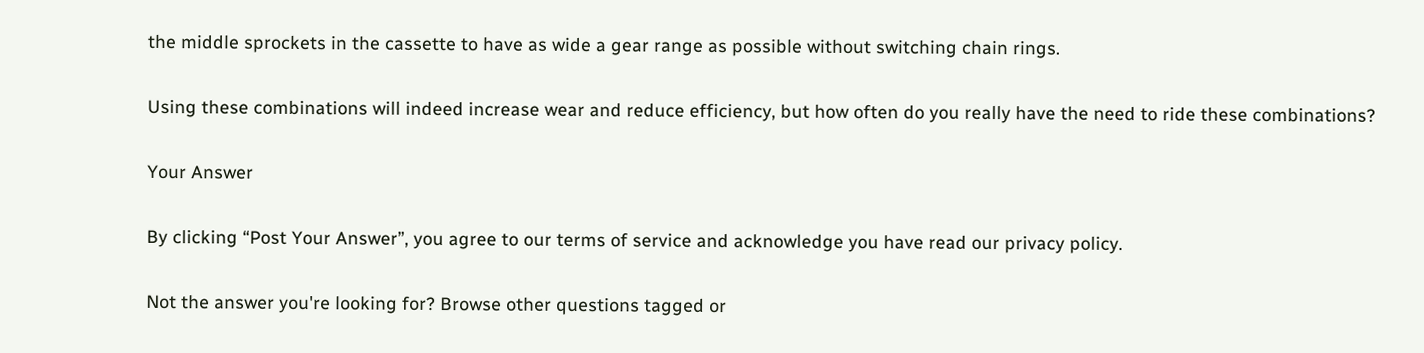the middle sprockets in the cassette to have as wide a gear range as possible without switching chain rings.

Using these combinations will indeed increase wear and reduce efficiency, but how often do you really have the need to ride these combinations?

Your Answer

By clicking “Post Your Answer”, you agree to our terms of service and acknowledge you have read our privacy policy.

Not the answer you're looking for? Browse other questions tagged or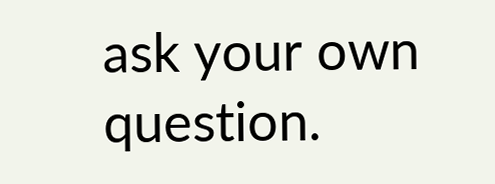ask your own question.